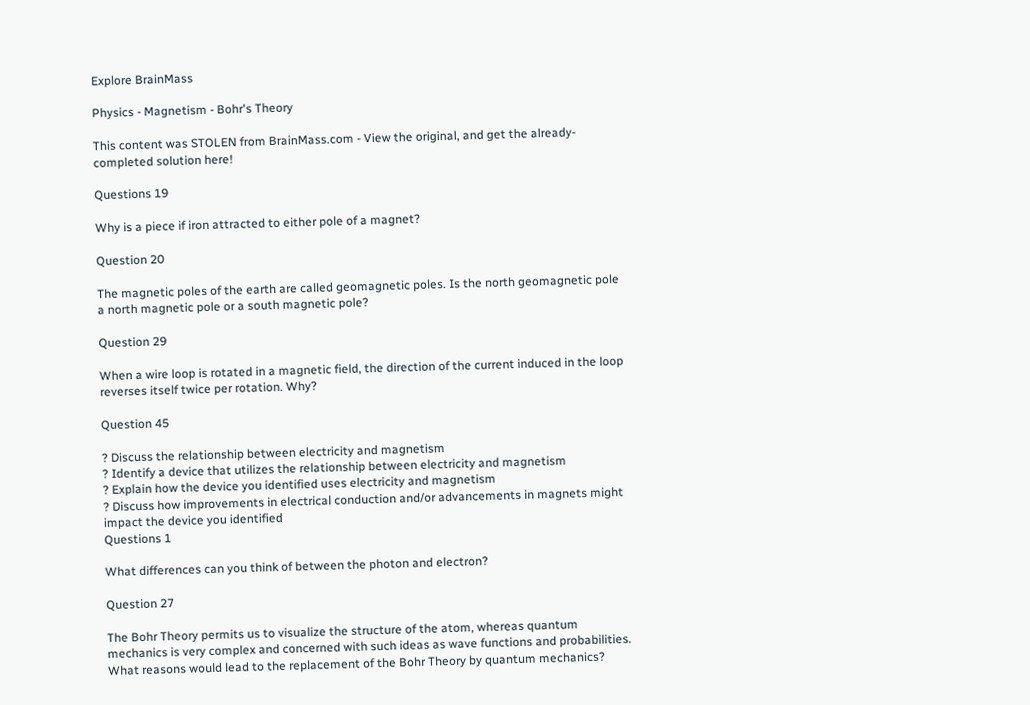Explore BrainMass

Physics - Magnetism - Bohr's Theory

This content was STOLEN from BrainMass.com - View the original, and get the already-completed solution here!

Questions 19

Why is a piece if iron attracted to either pole of a magnet?

Question 20

The magnetic poles of the earth are called geomagnetic poles. Is the north geomagnetic pole a north magnetic pole or a south magnetic pole?

Question 29

When a wire loop is rotated in a magnetic field, the direction of the current induced in the loop reverses itself twice per rotation. Why?

Question 45

? Discuss the relationship between electricity and magnetism
? Identify a device that utilizes the relationship between electricity and magnetism
? Explain how the device you identified uses electricity and magnetism
? Discuss how improvements in electrical conduction and/or advancements in magnets might impact the device you identified
Questions 1

What differences can you think of between the photon and electron?

Question 27

The Bohr Theory permits us to visualize the structure of the atom, whereas quantum mechanics is very complex and concerned with such ideas as wave functions and probabilities. What reasons would lead to the replacement of the Bohr Theory by quantum mechanics?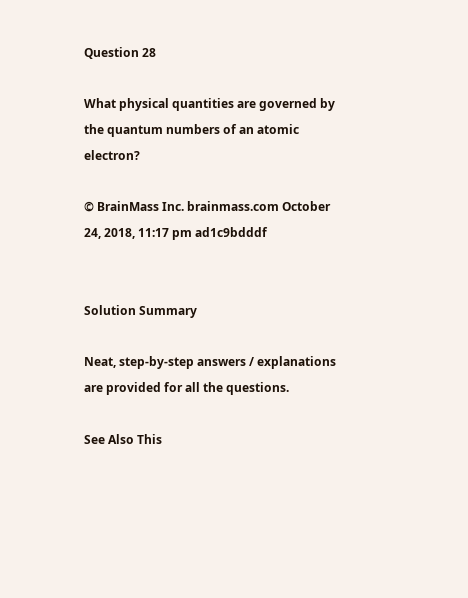Question 28

What physical quantities are governed by the quantum numbers of an atomic electron?

© BrainMass Inc. brainmass.com October 24, 2018, 11:17 pm ad1c9bdddf


Solution Summary

Neat, step-by-step answers / explanations are provided for all the questions.

See Also This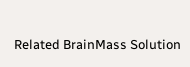Related BrainMass Solution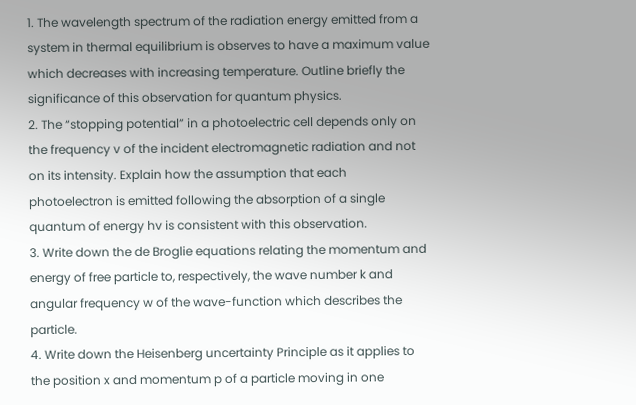1. The wavelength spectrum of the radiation energy emitted from a system in thermal equilibrium is observes to have a maximum value which decreases with increasing temperature. Outline briefly the significance of this observation for quantum physics.
2. The “stopping potential” in a photoelectric cell depends only on the frequency v of the incident electromagnetic radiation and not on its intensity. Explain how the assumption that each photoelectron is emitted following the absorption of a single quantum of energy hv is consistent with this observation.
3. Write down the de Broglie equations relating the momentum and energy of free particle to, respectively, the wave number k and angular frequency w of the wave-function which describes the particle.
4. Write down the Heisenberg uncertainty Principle as it applies to the position x and momentum p of a particle moving in one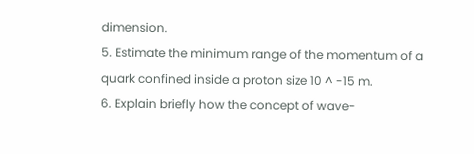dimension.
5. Estimate the minimum range of the momentum of a quark confined inside a proton size 10 ^ -15 m.
6. Explain briefly how the concept of wave-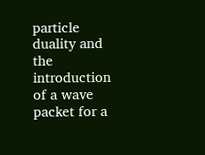particle duality and the introduction of a wave packet for a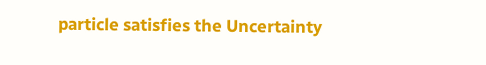particle satisfies the Uncertainty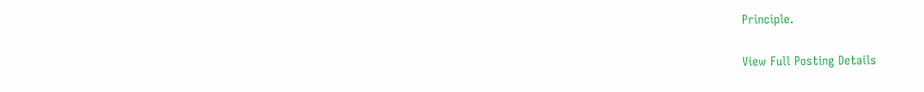Principle.

View Full Posting Details